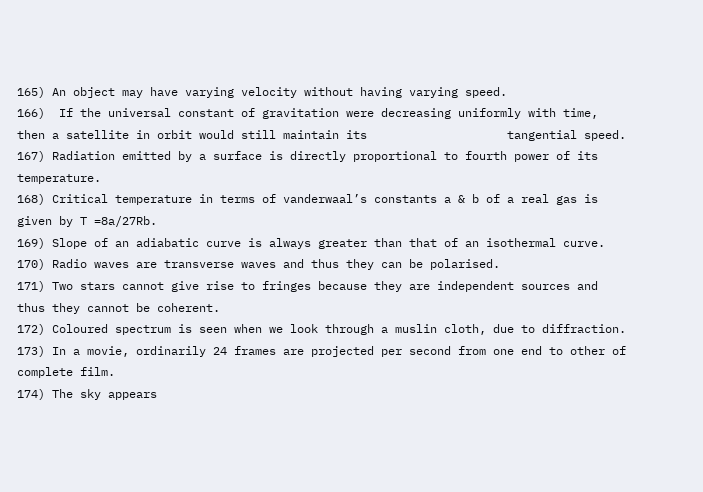165) An object may have varying velocity without having varying speed.
166)  If the universal constant of gravitation were decreasing uniformly with time, then a satellite in orbit would still maintain its                    tangential speed.
167) Radiation emitted by a surface is directly proportional to fourth power of its temperature.
168) Critical temperature in terms of vanderwaal’s constants a & b of a real gas is given by T =8a/27Rb.
169) Slope of an adiabatic curve is always greater than that of an isothermal curve.
170) Radio waves are transverse waves and thus they can be polarised.
171) Two stars cannot give rise to fringes because they are independent sources and thus they cannot be coherent.
172) Coloured spectrum is seen when we look through a muslin cloth, due to diffraction.
173) In a movie, ordinarily 24 frames are projected per second from one end to other of complete film.
174) The sky appears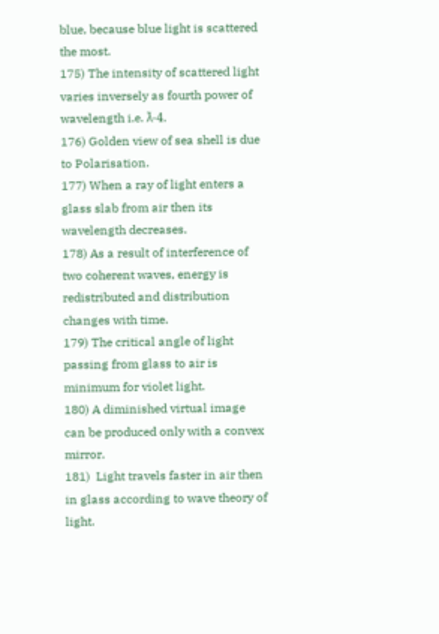blue, because blue light is scattered the most.
175) The intensity of scattered light varies inversely as fourth power of wavelength i.e. ƛ-4.
176) Golden view of sea shell is due to Polarisation.
177) When a ray of light enters a glass slab from air then its wavelength decreases.
178) As a result of interference of two coherent waves, energy is redistributed and distribution changes with time.
179) The critical angle of light passing from glass to air is minimum for violet light.
180) A diminished virtual image can be produced only with a convex mirror.
181)  Light travels faster in air then in glass according to wave theory of light.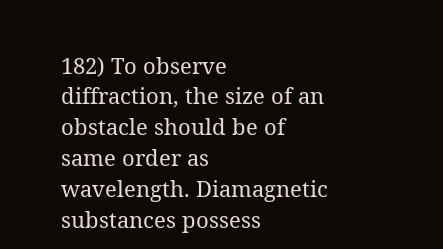182) To observe diffraction, the size of an obstacle should be of same order as wavelength. Diamagnetic substances possess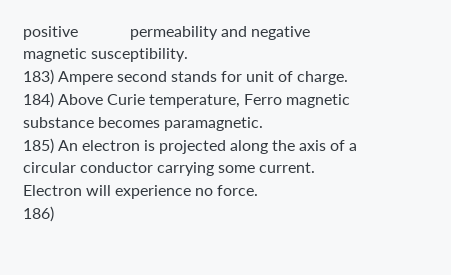positive             permeability and negative magnetic susceptibility.
183) Ampere second stands for unit of charge.
184) Above Curie temperature, Ferro magnetic substance becomes paramagnetic.
185) An electron is projected along the axis of a circular conductor carrying some current. Electron will experience no force.
186)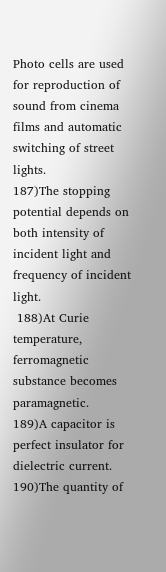Photo cells are used for reproduction of sound from cinema films and automatic switching of street lights.
187)The stopping potential depends on both intensity of incident light and frequency of incident light.
 188)At Curie temperature, ferromagnetic substance becomes paramagnetic.
189)A capacitor is perfect insulator for dielectric current.
190)The quantity of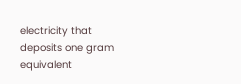electricity that deposits one gram equivalent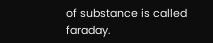of substance is called faraday.